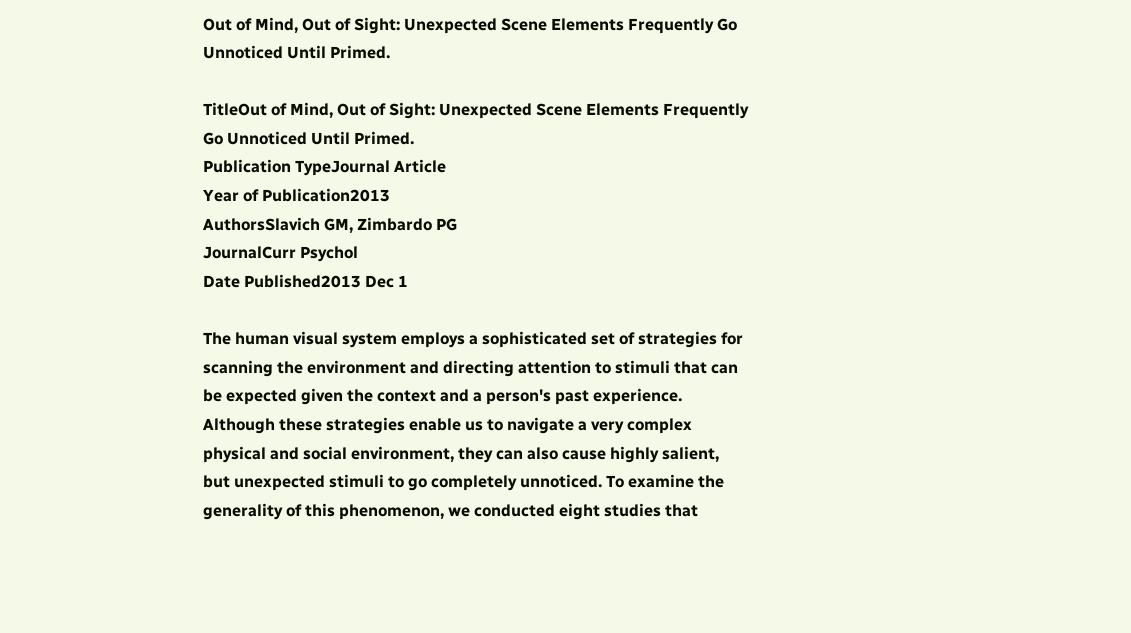Out of Mind, Out of Sight: Unexpected Scene Elements Frequently Go Unnoticed Until Primed.

TitleOut of Mind, Out of Sight: Unexpected Scene Elements Frequently Go Unnoticed Until Primed.
Publication TypeJournal Article
Year of Publication2013
AuthorsSlavich GM, Zimbardo PG
JournalCurr Psychol
Date Published2013 Dec 1

The human visual system employs a sophisticated set of strategies for scanning the environment and directing attention to stimuli that can be expected given the context and a person's past experience. Although these strategies enable us to navigate a very complex physical and social environment, they can also cause highly salient, but unexpected stimuli to go completely unnoticed. To examine the generality of this phenomenon, we conducted eight studies that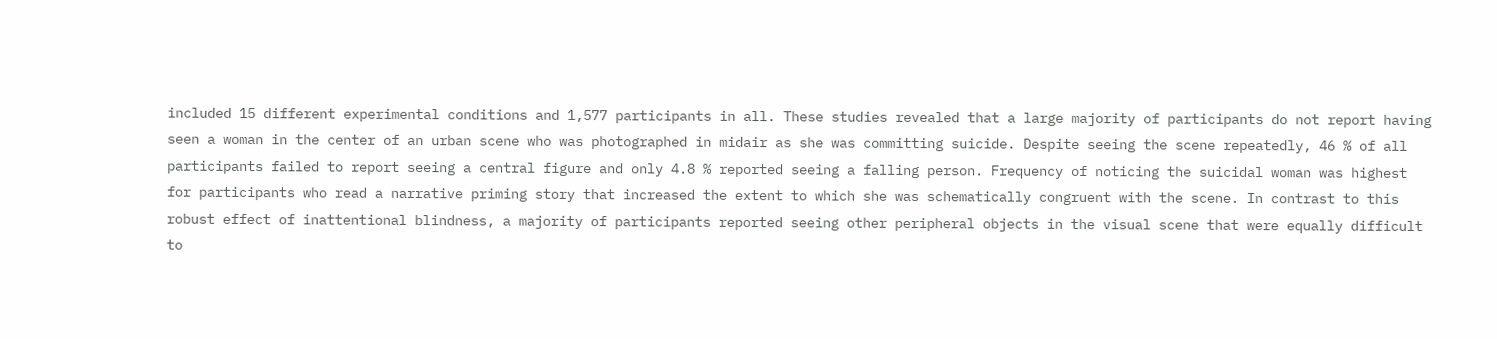included 15 different experimental conditions and 1,577 participants in all. These studies revealed that a large majority of participants do not report having seen a woman in the center of an urban scene who was photographed in midair as she was committing suicide. Despite seeing the scene repeatedly, 46 % of all participants failed to report seeing a central figure and only 4.8 % reported seeing a falling person. Frequency of noticing the suicidal woman was highest for participants who read a narrative priming story that increased the extent to which she was schematically congruent with the scene. In contrast to this robust effect of inattentional blindness, a majority of participants reported seeing other peripheral objects in the visual scene that were equally difficult to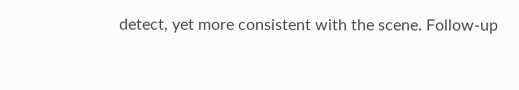detect, yet more consistent with the scene. Follow-up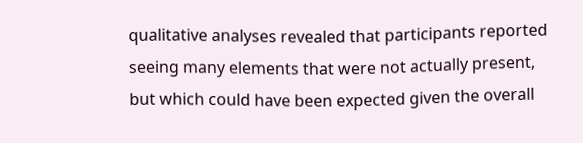qualitative analyses revealed that participants reported seeing many elements that were not actually present, but which could have been expected given the overall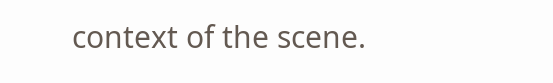context of the scene.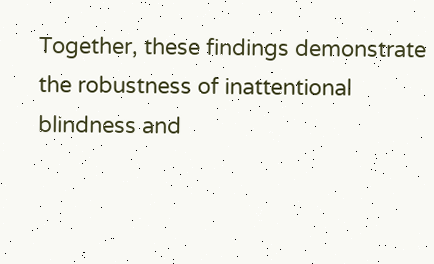Together, these findings demonstrate the robustness of inattentional blindness and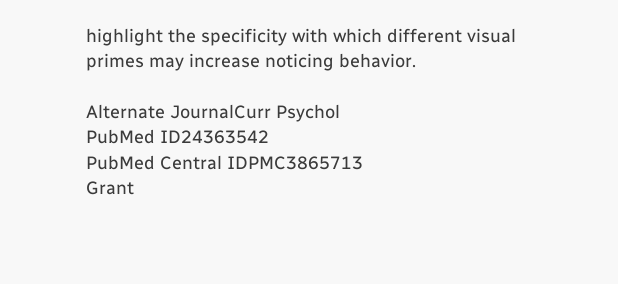highlight the specificity with which different visual primes may increase noticing behavior.

Alternate JournalCurr Psychol
PubMed ID24363542
PubMed Central IDPMC3865713
Grant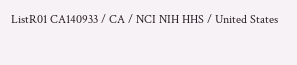ListR01 CA140933 / CA / NCI NIH HHS / United States